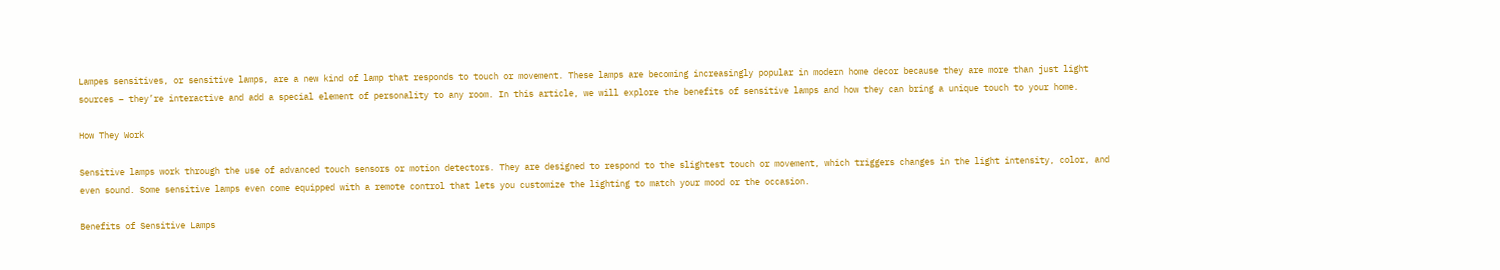Lampes sensitives, or sensitive lamps, are a new kind of lamp that responds to touch or movement. These lamps are becoming increasingly popular in modern home decor because they are more than just light sources – they’re interactive and add a special element of personality to any room. In this article, we will explore the benefits of sensitive lamps and how they can bring a unique touch to your home.

How They Work

Sensitive lamps work through the use of advanced touch sensors or motion detectors. They are designed to respond to the slightest touch or movement, which triggers changes in the light intensity, color, and even sound. Some sensitive lamps even come equipped with a remote control that lets you customize the lighting to match your mood or the occasion.

Benefits of Sensitive Lamps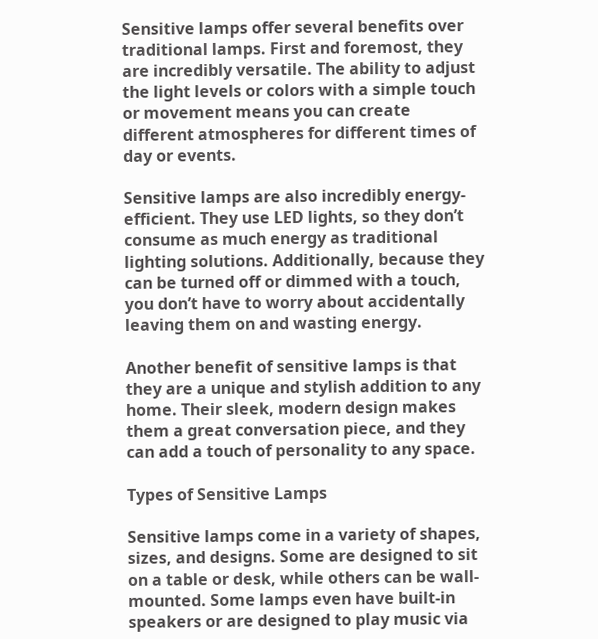Sensitive lamps offer several benefits over traditional lamps. First and foremost, they are incredibly versatile. The ability to adjust the light levels or colors with a simple touch or movement means you can create different atmospheres for different times of day or events.

Sensitive lamps are also incredibly energy-efficient. They use LED lights, so they don’t consume as much energy as traditional lighting solutions. Additionally, because they can be turned off or dimmed with a touch, you don’t have to worry about accidentally leaving them on and wasting energy.

Another benefit of sensitive lamps is that they are a unique and stylish addition to any home. Their sleek, modern design makes them a great conversation piece, and they can add a touch of personality to any space.

Types of Sensitive Lamps

Sensitive lamps come in a variety of shapes, sizes, and designs. Some are designed to sit on a table or desk, while others can be wall-mounted. Some lamps even have built-in speakers or are designed to play music via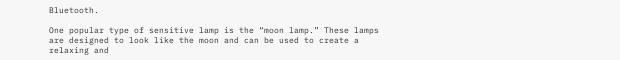Bluetooth.

One popular type of sensitive lamp is the “moon lamp.” These lamps are designed to look like the moon and can be used to create a relaxing and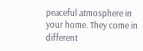peaceful atmosphere in your home. They come in different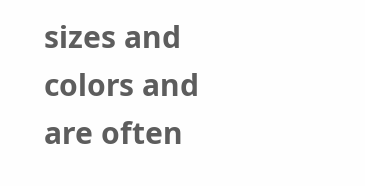sizes and colors and are often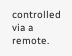controlled via a remote.